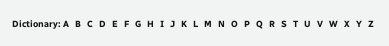Dictionary: A   B   C   D   E   F   G   H   I   J   K   L   M   N   O   P   Q   R   S   T   U   V   W   X   Y   Z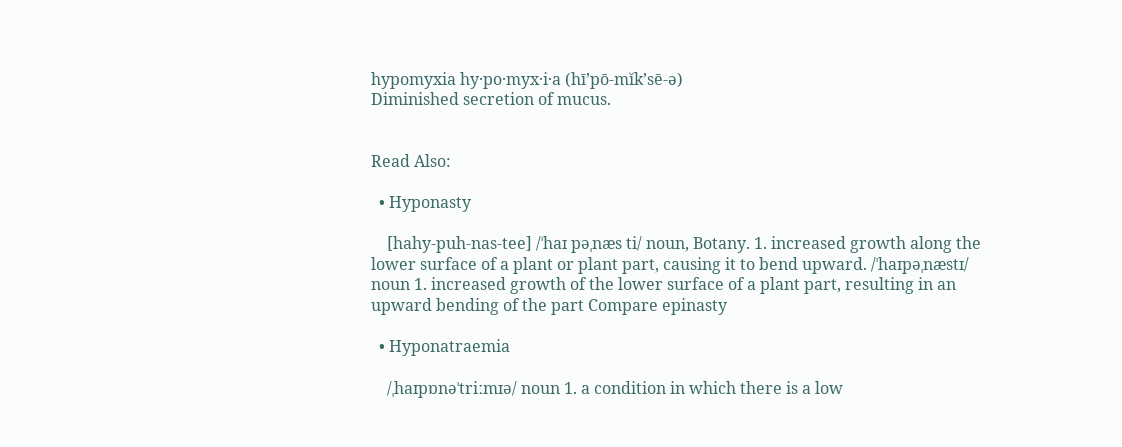hypomyxia hy·po·myx·i·a (hī’pō-mĭk’sē-ə)
Diminished secretion of mucus.


Read Also:

  • Hyponasty

    [hahy-puh-nas-tee] /ˈhaɪ pəˌnæs ti/ noun, Botany. 1. increased growth along the lower surface of a plant or plant part, causing it to bend upward. /ˈhaɪpəˌnæstɪ/ noun 1. increased growth of the lower surface of a plant part, resulting in an upward bending of the part Compare epinasty

  • Hyponatraemia

    /ˌhaɪpɒnəˈtriːmɪə/ noun 1. a condition in which there is a low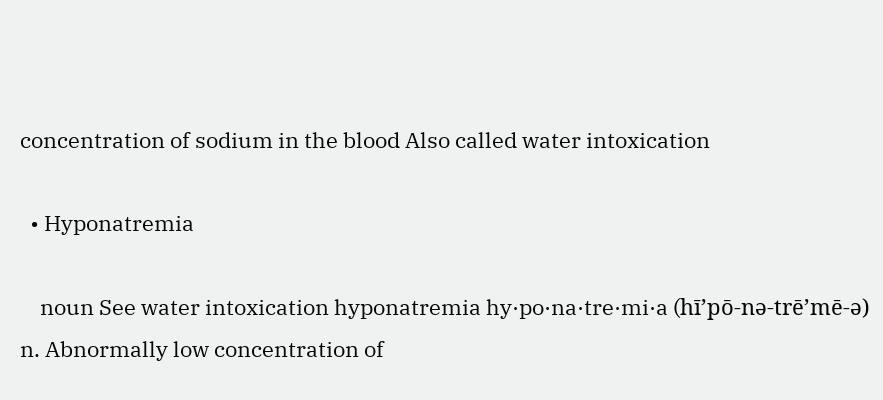concentration of sodium in the blood Also called water intoxication

  • Hyponatremia

    noun See water intoxication hyponatremia hy·po·na·tre·mi·a (hī’pō-nə-trē’mē-ə) n. Abnormally low concentration of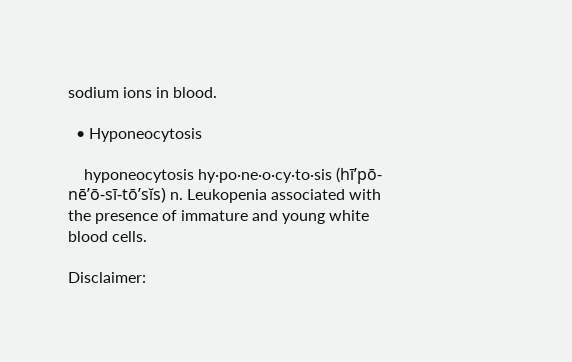sodium ions in blood.

  • Hyponeocytosis

    hyponeocytosis hy·po·ne·o·cy·to·sis (hī’pō-nē’ō-sī-tō’sĭs) n. Leukopenia associated with the presence of immature and young white blood cells.

Disclaimer: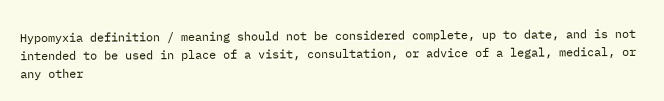Hypomyxia definition / meaning should not be considered complete, up to date, and is not intended to be used in place of a visit, consultation, or advice of a legal, medical, or any other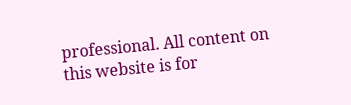professional. All content on this website is for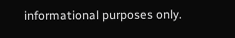informational purposes only.